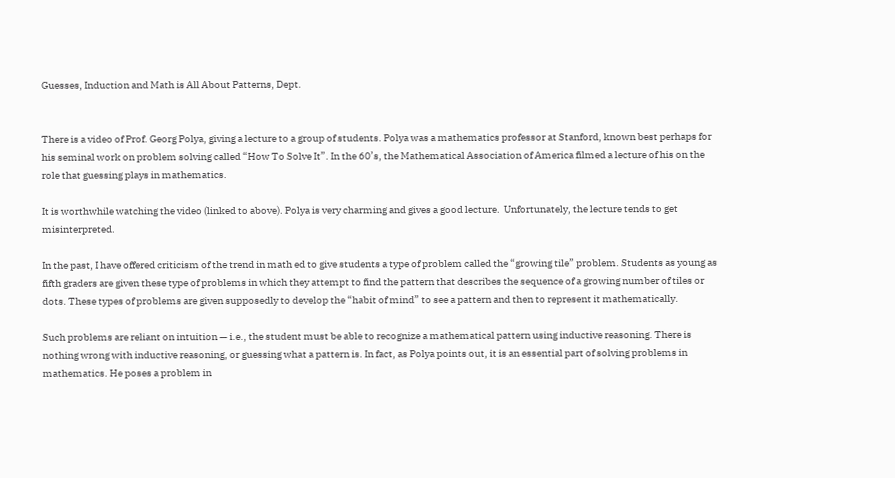Guesses, Induction and Math is All About Patterns, Dept.


There is a video of Prof. Georg Polya, giving a lecture to a group of students. Polya was a mathematics professor at Stanford, known best perhaps for his seminal work on problem solving called “How To Solve It”. In the 60’s, the Mathematical Association of America filmed a lecture of his on the role that guessing plays in mathematics.

It is worthwhile watching the video (linked to above). Polya is very charming and gives a good lecture.  Unfortunately, the lecture tends to get misinterpreted.

In the past, I have offered criticism of the trend in math ed to give students a type of problem called the “growing tile” problem. Students as young as fifth graders are given these type of problems in which they attempt to find the pattern that describes the sequence of a growing number of tiles or dots. These types of problems are given supposedly to develop the “habit of mind” to see a pattern and then to represent it mathematically.

Such problems are reliant on intuition — i.e., the student must be able to recognize a mathematical pattern using inductive reasoning. There is nothing wrong with inductive reasoning, or guessing what a pattern is. In fact, as Polya points out, it is an essential part of solving problems in mathematics. He poses a problem in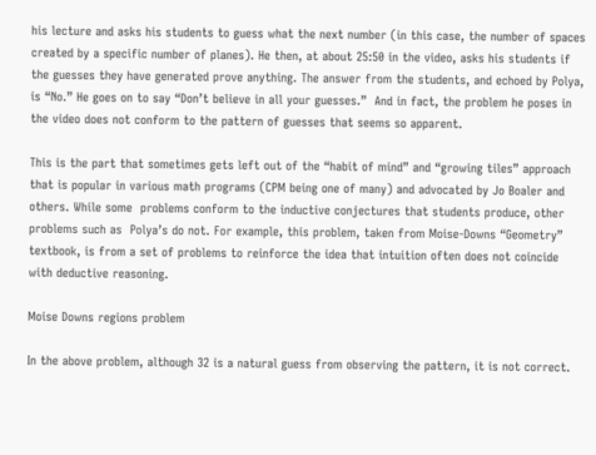his lecture and asks his students to guess what the next number (in this case, the number of spaces created by a specific number of planes). He then, at about 25:50 in the video, asks his students if the guesses they have generated prove anything. The answer from the students, and echoed by Polya, is “No.” He goes on to say “Don’t believe in all your guesses.”  And in fact, the problem he poses in the video does not conform to the pattern of guesses that seems so apparent.

This is the part that sometimes gets left out of the “habit of mind” and “growing tiles” approach that is popular in various math programs (CPM being one of many) and advocated by Jo Boaler and others. While some  problems conform to the inductive conjectures that students produce, other problems such as  Polya’s do not. For example, this problem, taken from Moise-Downs “Geometry” textbook, is from a set of problems to reinforce the idea that intuition often does not coincide with deductive reasoning.

Moise Downs regions problem

In the above problem, although 32 is a natural guess from observing the pattern, it is not correct.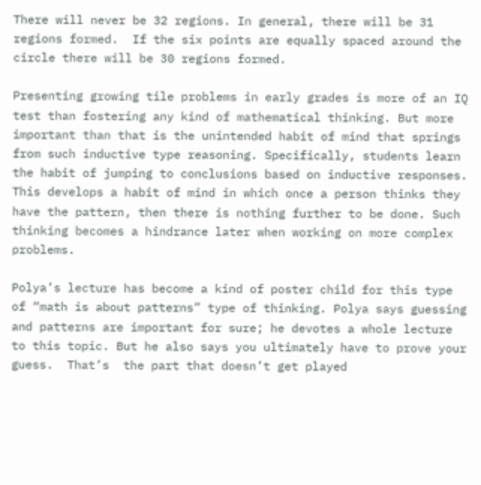There will never be 32 regions. In general, there will be 31 regions formed.  If the six points are equally spaced around the circle there will be 30 regions formed.

Presenting growing tile problems in early grades is more of an IQ test than fostering any kind of mathematical thinking. But more important than that is the unintended habit of mind that springs from such inductive type reasoning. Specifically, students learn the habit of jumping to conclusions based on inductive responses. This develops a habit of mind in which once a person thinks they have the pattern, then there is nothing further to be done. Such thinking becomes a hindrance later when working on more complex problems.

Polya’s lecture has become a kind of poster child for this type of “math is about patterns” type of thinking. Polya says guessing and patterns are important for sure; he devotes a whole lecture to this topic. But he also says you ultimately have to prove your guess.  That’s  the part that doesn’t get played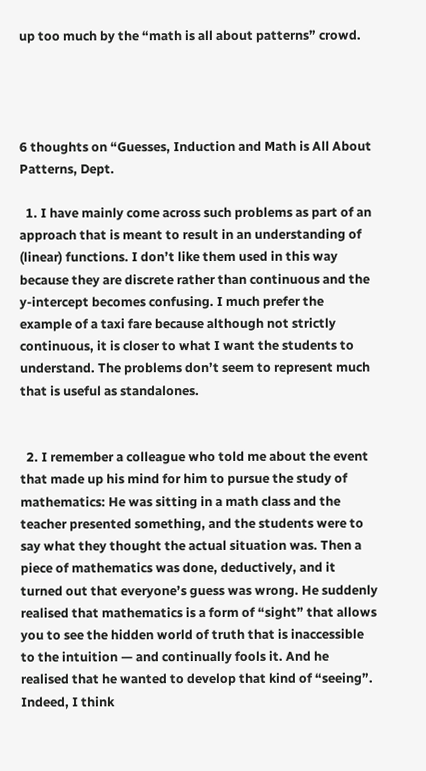up too much by the “math is all about patterns” crowd.




6 thoughts on “Guesses, Induction and Math is All About Patterns, Dept.

  1. I have mainly come across such problems as part of an approach that is meant to result in an understanding of (linear) functions. I don’t like them used in this way because they are discrete rather than continuous and the y-intercept becomes confusing. I much prefer the example of a taxi fare because although not strictly continuous, it is closer to what I want the students to understand. The problems don’t seem to represent much that is useful as standalones.


  2. I remember a colleague who told me about the event that made up his mind for him to pursue the study of mathematics: He was sitting in a math class and the teacher presented something, and the students were to say what they thought the actual situation was. Then a piece of mathematics was done, deductively, and it turned out that everyone’s guess was wrong. He suddenly realised that mathematics is a form of “sight” that allows you to see the hidden world of truth that is inaccessible to the intuition — and continually fools it. And he realised that he wanted to develop that kind of “seeing”. Indeed, I think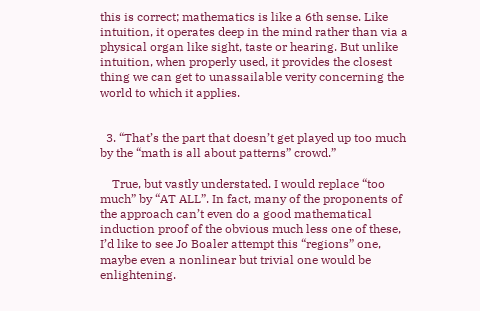this is correct; mathematics is like a 6th sense. Like intuition, it operates deep in the mind rather than via a physical organ like sight, taste or hearing. But unlike intuition, when properly used, it provides the closest thing we can get to unassailable verity concerning the world to which it applies.


  3. “That’s the part that doesn’t get played up too much by the “math is all about patterns” crowd.”

    True, but vastly understated. I would replace “too much” by “AT ALL”. In fact, many of the proponents of the approach can’t even do a good mathematical induction proof of the obvious much less one of these, I’d like to see Jo Boaler attempt this “regions” one, maybe even a nonlinear but trivial one would be enlightening.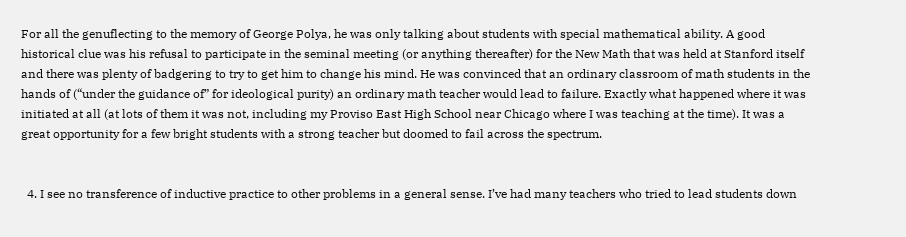For all the genuflecting to the memory of George Polya, he was only talking about students with special mathematical ability. A good historical clue was his refusal to participate in the seminal meeting (or anything thereafter) for the New Math that was held at Stanford itself and there was plenty of badgering to try to get him to change his mind. He was convinced that an ordinary classroom of math students in the hands of (“under the guidance of” for ideological purity) an ordinary math teacher would lead to failure. Exactly what happened where it was initiated at all (at lots of them it was not, including my Proviso East High School near Chicago where I was teaching at the time). It was a great opportunity for a few bright students with a strong teacher but doomed to fail across the spectrum.


  4. I see no transference of inductive practice to other problems in a general sense. I’ve had many teachers who tried to lead students down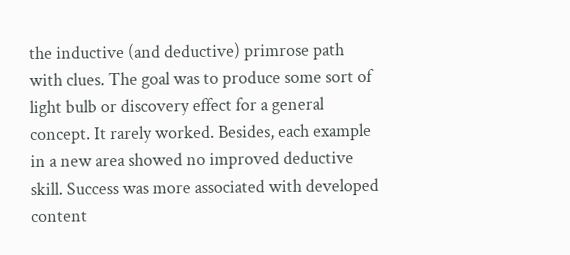the inductive (and deductive) primrose path with clues. The goal was to produce some sort of light bulb or discovery effect for a general concept. It rarely worked. Besides, each example in a new area showed no improved deductive skill. Success was more associated with developed content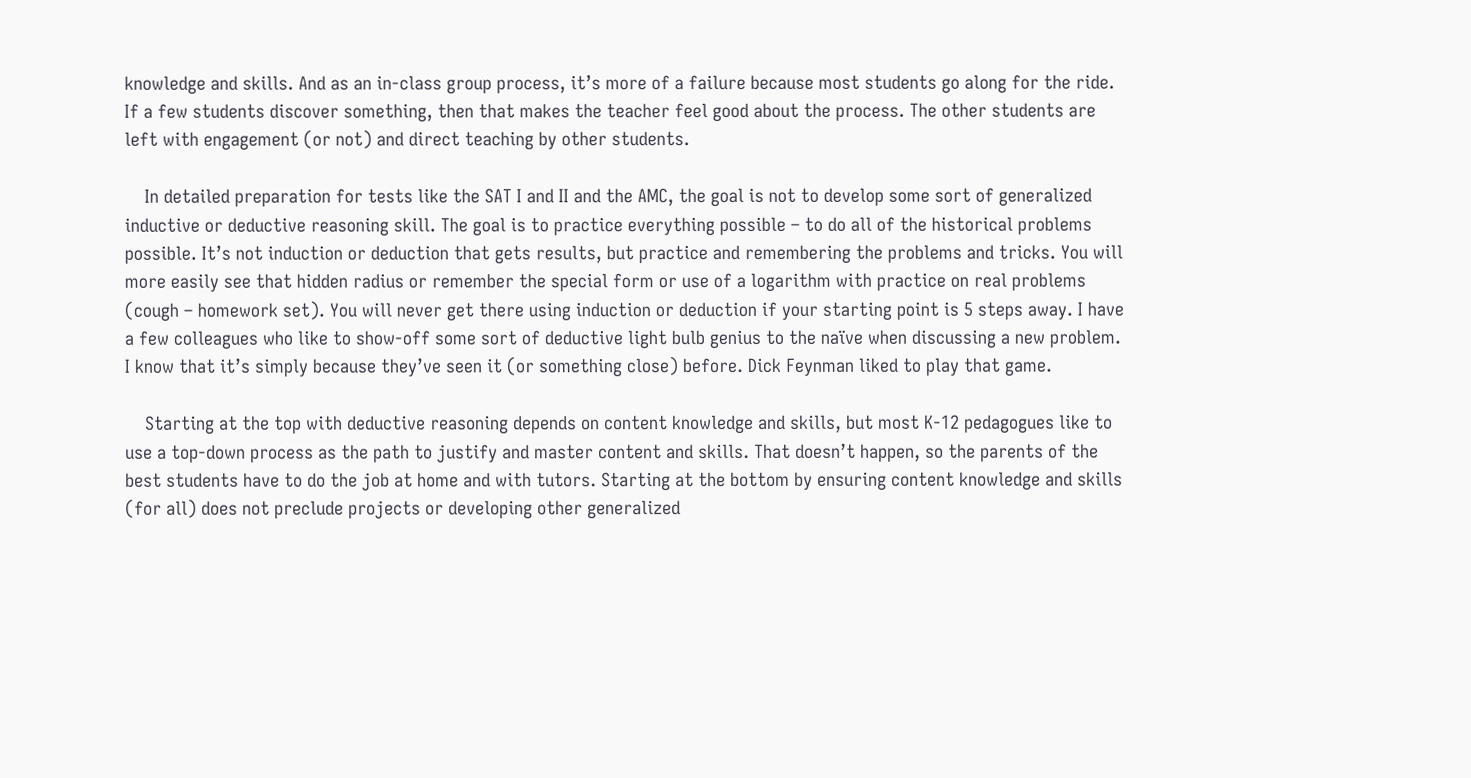knowledge and skills. And as an in-class group process, it’s more of a failure because most students go along for the ride. If a few students discover something, then that makes the teacher feel good about the process. The other students are left with engagement (or not) and direct teaching by other students.

    In detailed preparation for tests like the SAT I and II and the AMC, the goal is not to develop some sort of generalized inductive or deductive reasoning skill. The goal is to practice everything possible – to do all of the historical problems possible. It’s not induction or deduction that gets results, but practice and remembering the problems and tricks. You will more easily see that hidden radius or remember the special form or use of a logarithm with practice on real problems (cough – homework set). You will never get there using induction or deduction if your starting point is 5 steps away. I have a few colleagues who like to show-off some sort of deductive light bulb genius to the naïve when discussing a new problem. I know that it’s simply because they’ve seen it (or something close) before. Dick Feynman liked to play that game.

    Starting at the top with deductive reasoning depends on content knowledge and skills, but most K-12 pedagogues like to use a top-down process as the path to justify and master content and skills. That doesn’t happen, so the parents of the best students have to do the job at home and with tutors. Starting at the bottom by ensuring content knowledge and skills (for all) does not preclude projects or developing other generalized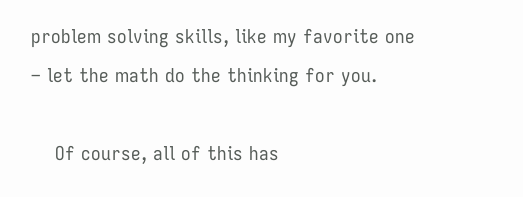problem solving skills, like my favorite one – let the math do the thinking for you.

    Of course, all of this has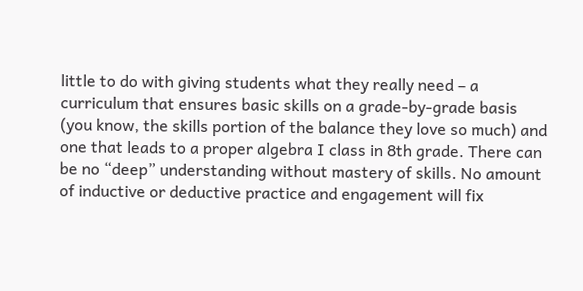little to do with giving students what they really need – a curriculum that ensures basic skills on a grade-by-grade basis (you know, the skills portion of the balance they love so much) and one that leads to a proper algebra I class in 8th grade. There can be no “deep” understanding without mastery of skills. No amount of inductive or deductive practice and engagement will fix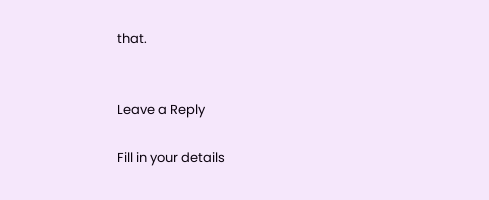that.


Leave a Reply

Fill in your details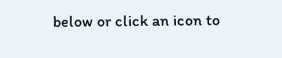below or click an icon to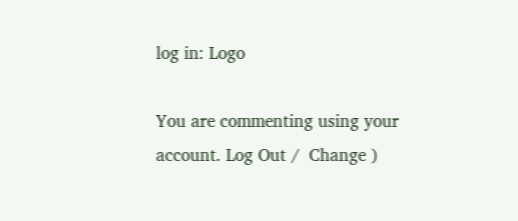log in: Logo

You are commenting using your account. Log Out /  Change )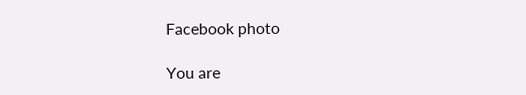Facebook photo

You are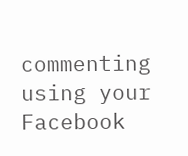commenting using your Facebook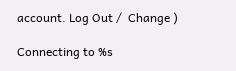account. Log Out /  Change )

Connecting to %s